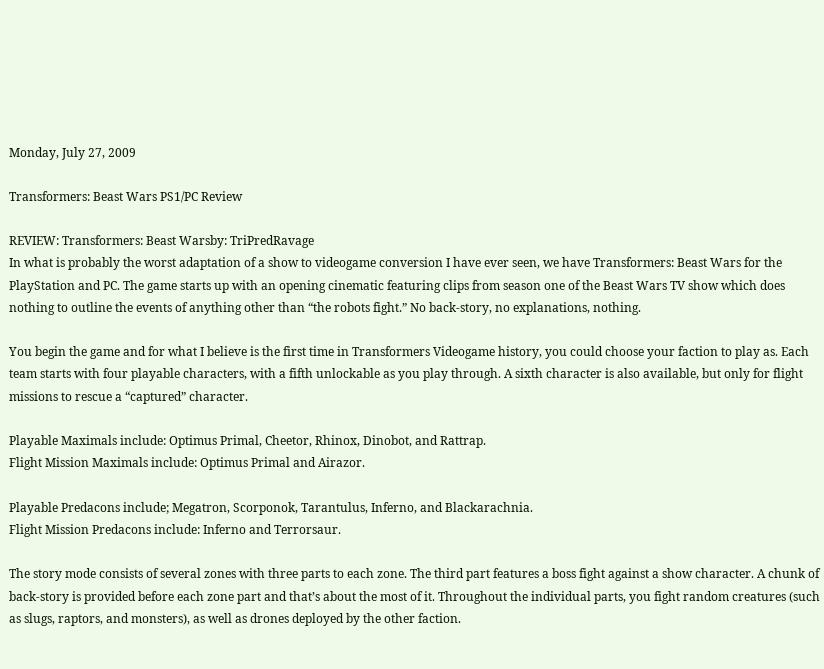Monday, July 27, 2009

Transformers: Beast Wars PS1/PC Review

REVIEW: Transformers: Beast Warsby: TriPredRavage
In what is probably the worst adaptation of a show to videogame conversion I have ever seen, we have Transformers: Beast Wars for the PlayStation and PC. The game starts up with an opening cinematic featuring clips from season one of the Beast Wars TV show which does nothing to outline the events of anything other than “the robots fight.” No back-story, no explanations, nothing.

You begin the game and for what I believe is the first time in Transformers Videogame history, you could choose your faction to play as. Each team starts with four playable characters, with a fifth unlockable as you play through. A sixth character is also available, but only for flight missions to rescue a “captured” character.

Playable Maximals include: Optimus Primal, Cheetor, Rhinox, Dinobot, and Rattrap.
Flight Mission Maximals include: Optimus Primal and Airazor.

Playable Predacons include; Megatron, Scorponok, Tarantulus, Inferno, and Blackarachnia.
Flight Mission Predacons include: Inferno and Terrorsaur.

The story mode consists of several zones with three parts to each zone. The third part features a boss fight against a show character. A chunk of back-story is provided before each zone part and that’s about the most of it. Throughout the individual parts, you fight random creatures (such as slugs, raptors, and monsters), as well as drones deployed by the other faction.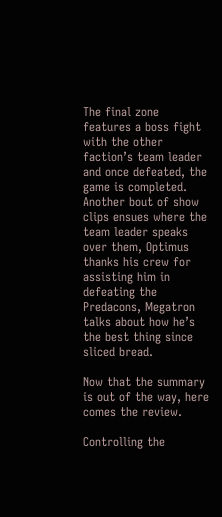The final zone features a boss fight with the other faction’s team leader and once defeated, the game is completed. Another bout of show clips ensues where the team leader speaks over them, Optimus thanks his crew for assisting him in defeating the Predacons, Megatron talks about how he’s the best thing since sliced bread.

Now that the summary is out of the way, here comes the review.

Controlling the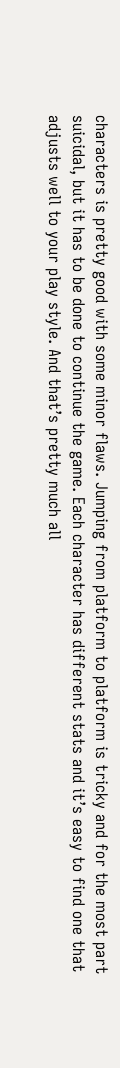characters is pretty good with some minor flaws. Jumping from platform to platform is tricky and for the most part suicidal, but it has to be done to continue the game. Each character has different stats and it’s easy to find one that adjusts well to your play style. And that’s pretty much all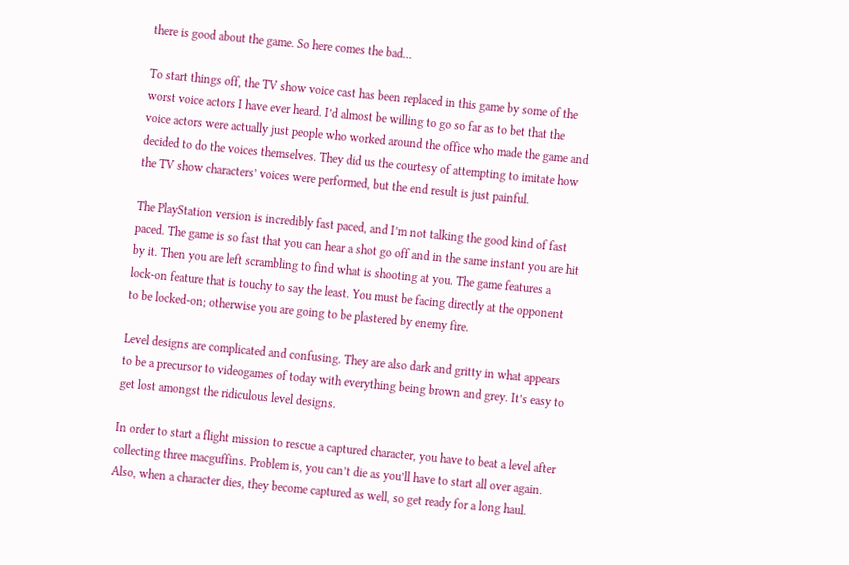there is good about the game. So here comes the bad…

To start things off, the TV show voice cast has been replaced in this game by some of the worst voice actors I have ever heard. I’d almost be willing to go so far as to bet that the voice actors were actually just people who worked around the office who made the game and decided to do the voices themselves. They did us the courtesy of attempting to imitate how the TV show characters’ voices were performed, but the end result is just painful.

The PlayStation version is incredibly fast paced, and I’m not talking the good kind of fast paced. The game is so fast that you can hear a shot go off and in the same instant you are hit by it. Then you are left scrambling to find what is shooting at you. The game features a lock‑on feature that is touchy to say the least. You must be facing directly at the opponent to be locked‑on; otherwise you are going to be plastered by enemy fire.

Level designs are complicated and confusing. They are also dark and gritty in what appears to be a precursor to videogames of today with everything being brown and grey. It’s easy to get lost amongst the ridiculous level designs.

In order to start a flight mission to rescue a captured character, you have to beat a level after collecting three macguffins. Problem is, you can’t die as you’ll have to start all over again. Also, when a character dies, they become captured as well, so get ready for a long haul.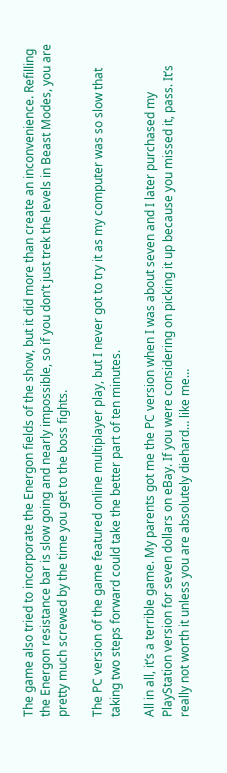The game also tried to incorporate the Energon fields of the show, but it did more than create an inconvenience. Refilling the Energon resistance bar is slow going and nearly impossible, so if you don’t just trek the levels in Beast Modes, you are pretty much screwed by the time you get to the boss fights.

The PC version of the game featured online multiplayer play, but I never got to try it as my computer was so slow that taking two steps forward could take the better part of ten minutes.

All in all, it’s a terrible game. My parents got me the PC version when I was about seven and I later purchased my PlayStation version for seven dollars on eBay. If you were considering on picking it up because you missed it, pass. It’s really not worth it unless you are absolutely diehard… like me…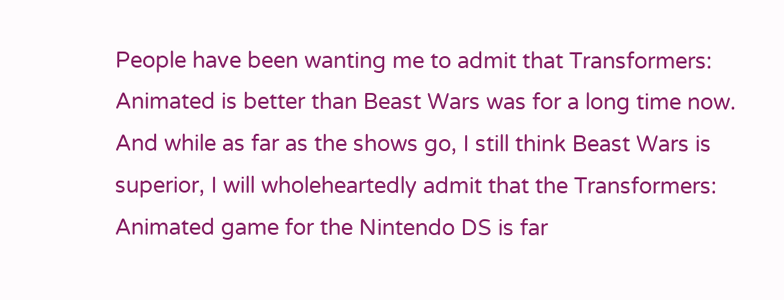People have been wanting me to admit that Transformers: Animated is better than Beast Wars was for a long time now. And while as far as the shows go, I still think Beast Wars is superior, I will wholeheartedly admit that the Transformers: Animated game for the Nintendo DS is far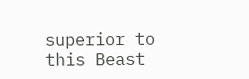superior to this Beast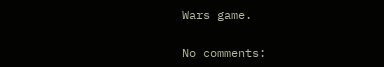Wars game.

No comments: